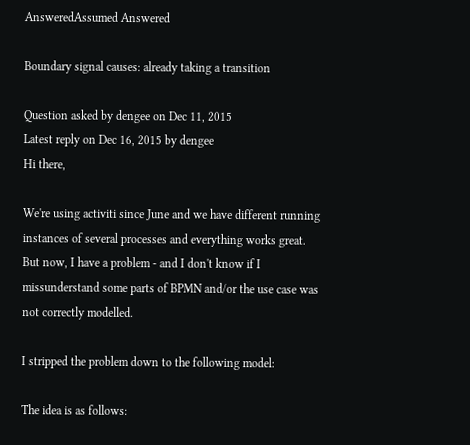AnsweredAssumed Answered

Boundary signal causes: already taking a transition

Question asked by dengee on Dec 11, 2015
Latest reply on Dec 16, 2015 by dengee
Hi there,

We're using activiti since June and we have different running instances of several processes and everything works great.
But now, I have a problem - and I don't know if I missunderstand some parts of BPMN and/or the use case was not correctly modelled.

I stripped the problem down to the following model:

The idea is as follows: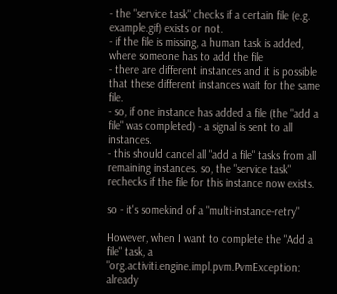- the "service task" checks if a certain file (e.g. example.gif) exists or not.
- if the file is missing, a human task is added, where someone has to add the file
- there are different instances and it is possible that these different instances wait for the same file.
- so, if one instance has added a file (the "add a file" was completed) - a signal is sent to all instances.
- this should cancel all "add a file" tasks from all remaining instances. so, the "service task" rechecks if the file for this instance now exists.

so - it's somekind of a "multi-instance-retry"

However, when I want to complete the "Add a file" task, a "org.activiti.engine.impl.pvm.PvmException: already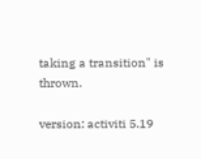taking a transition" is thrown.

version: activiti 5.19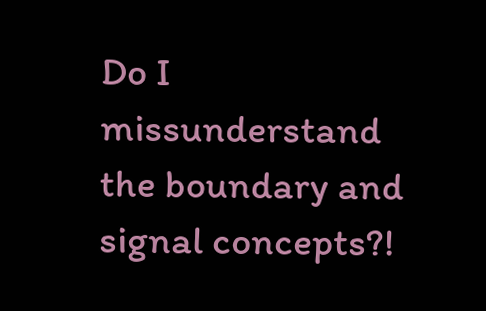Do I missunderstand the boundary and signal concepts?!